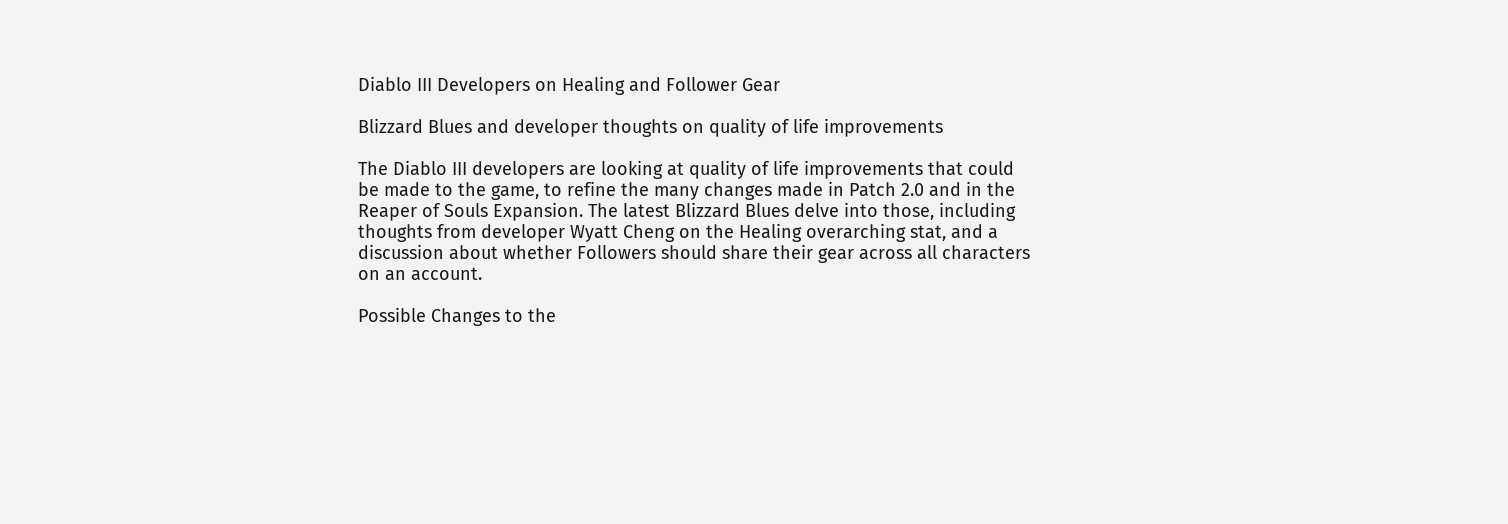Diablo III Developers on Healing and Follower Gear

Blizzard Blues and developer thoughts on quality of life improvements

The Diablo III developers are looking at quality of life improvements that could be made to the game, to refine the many changes made in Patch 2.0 and in the Reaper of Souls Expansion. The latest Blizzard Blues delve into those, including thoughts from developer Wyatt Cheng on the Healing overarching stat, and a discussion about whether Followers should share their gear across all characters on an account.

Possible Changes to the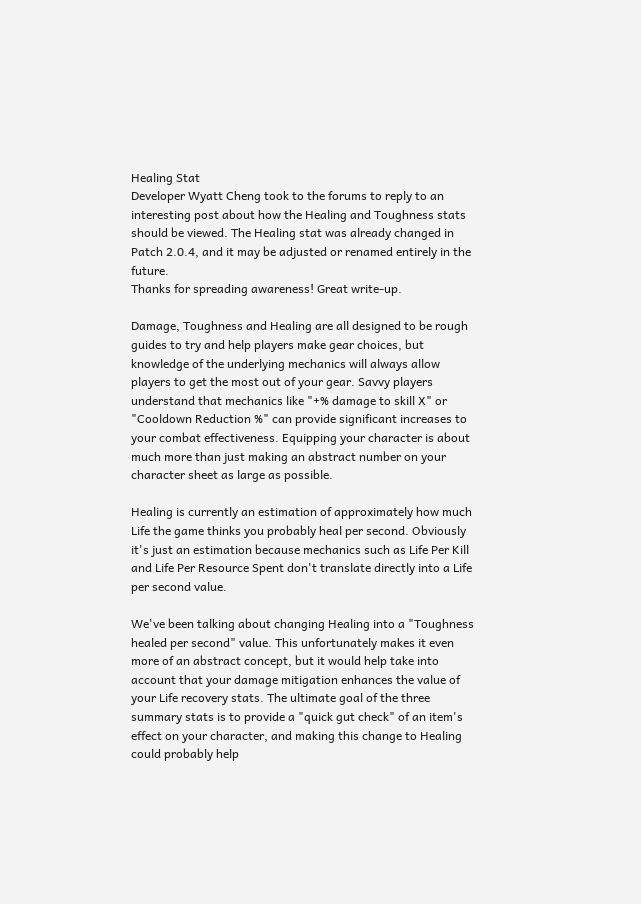Healing Stat
Developer Wyatt Cheng took to the forums to reply to an interesting post about how the Healing and Toughness stats should be viewed. The Healing stat was already changed in Patch 2.0.4, and it may be adjusted or renamed entirely in the future.
Thanks for spreading awareness! Great write-up.

Damage, Toughness and Healing are all designed to be rough guides to try and help players make gear choices, but knowledge of the underlying mechanics will always allow players to get the most out of your gear. Savvy players understand that mechanics like "+% damage to skill X" or "Cooldown Reduction %" can provide significant increases to your combat effectiveness. Equipping your character is about much more than just making an abstract number on your character sheet as large as possible.

Healing is currently an estimation of approximately how much Life the game thinks you probably heal per second. Obviously it's just an estimation because mechanics such as Life Per Kill and Life Per Resource Spent don't translate directly into a Life per second value.

We've been talking about changing Healing into a "Toughness healed per second" value. This unfortunately makes it even more of an abstract concept, but it would help take into account that your damage mitigation enhances the value of your Life recovery stats. The ultimate goal of the three summary stats is to provide a "quick gut check" of an item's effect on your character, and making this change to Healing could probably help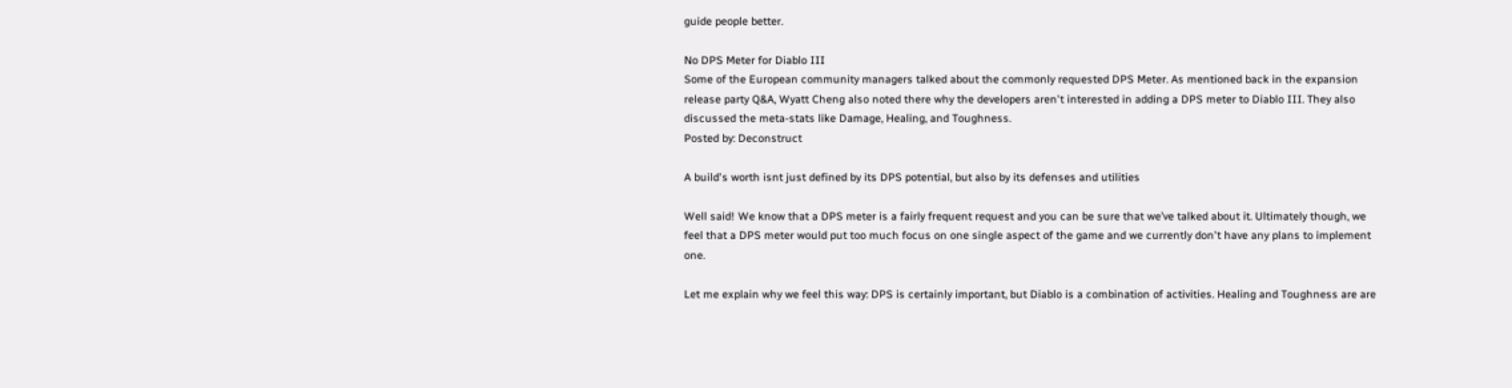guide people better.

No DPS Meter for Diablo III
Some of the European community managers talked about the commonly requested DPS Meter. As mentioned back in the expansion release party Q&A, Wyatt Cheng also noted there why the developers aren't interested in adding a DPS meter to Diablo III. They also discussed the meta-stats like Damage, Healing, and Toughness.
Posted by: Deconstruct

A build's worth isnt just defined by its DPS potential, but also by its defenses and utilities

Well said! We know that a DPS meter is a fairly frequent request and you can be sure that we’ve talked about it. Ultimately though, we feel that a DPS meter would put too much focus on one single aspect of the game and we currently don't have any plans to implement one.

Let me explain why we feel this way: DPS is certainly important, but Diablo is a combination of activities. Healing and Toughness are are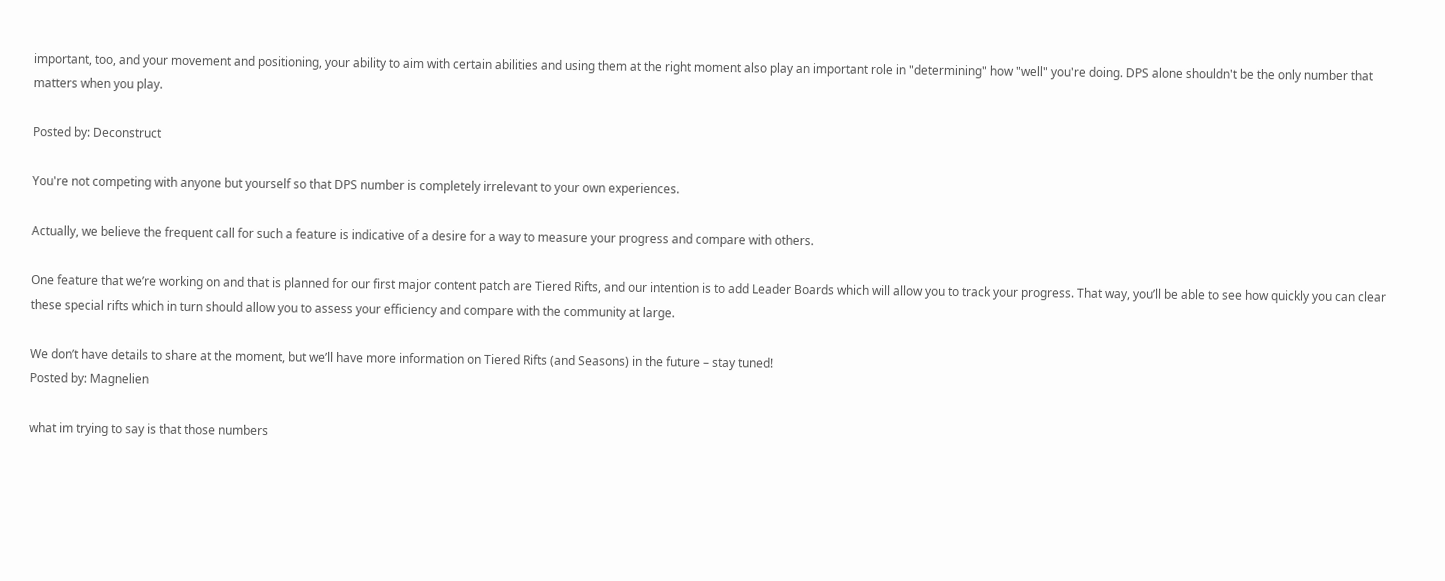important, too, and your movement and positioning, your ability to aim with certain abilities and using them at the right moment also play an important role in "determining" how "well" you're doing. DPS alone shouldn't be the only number that matters when you play.

Posted by: Deconstruct

You're not competing with anyone but yourself so that DPS number is completely irrelevant to your own experiences.

Actually, we believe the frequent call for such a feature is indicative of a desire for a way to measure your progress and compare with others.

One feature that we’re working on and that is planned for our first major content patch are Tiered Rifts, and our intention is to add Leader Boards which will allow you to track your progress. That way, you’ll be able to see how quickly you can clear these special rifts which in turn should allow you to assess your efficiency and compare with the community at large.

We don’t have details to share at the moment, but we’ll have more information on Tiered Rifts (and Seasons) in the future – stay tuned!
Posted by: Magnelien

what im trying to say is that those numbers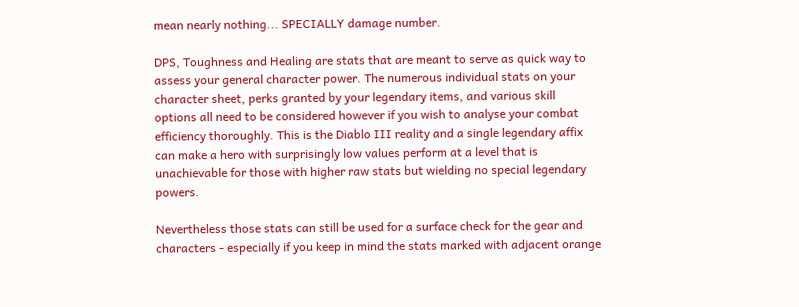mean nearly nothing... SPECIALLY damage number.

DPS, Toughness and Healing are stats that are meant to serve as quick way to assess your general character power. The numerous individual stats on your character sheet, perks granted by your legendary items, and various skill options all need to be considered however if you wish to analyse your combat efficiency thoroughly. This is the Diablo III reality and a single legendary affix can make a hero with surprisingly low values perform at a level that is unachievable for those with higher raw stats but wielding no special legendary powers.

Nevertheless those stats can still be used for a surface check for the gear and characters - especially if you keep in mind the stats marked with adjacent orange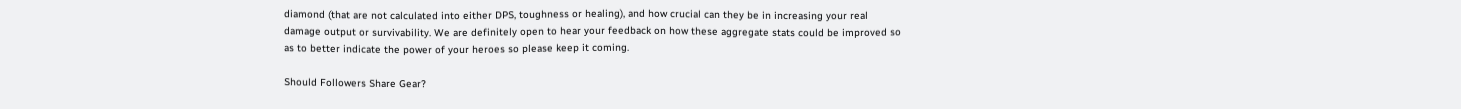diamond (that are not calculated into either DPS, toughness or healing), and how crucial can they be in increasing your real damage output or survivability. We are definitely open to hear your feedback on how these aggregate stats could be improved so as to better indicate the power of your heroes so please keep it coming.

Should Followers Share Gear?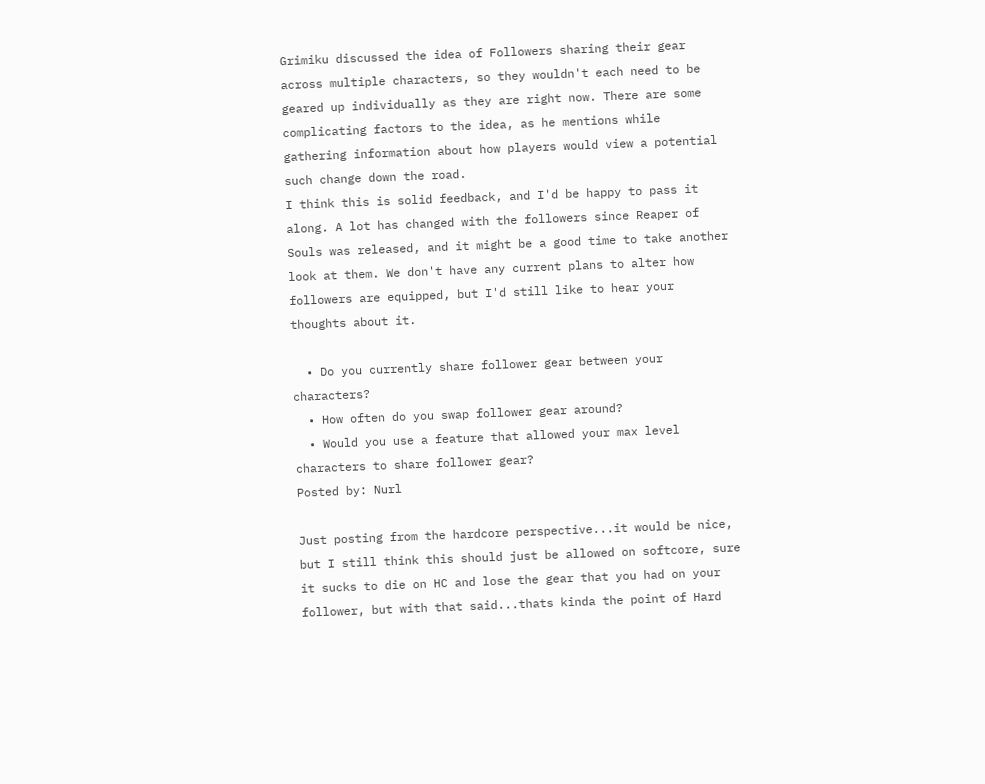Grimiku discussed the idea of Followers sharing their gear across multiple characters, so they wouldn't each need to be geared up individually as they are right now. There are some complicating factors to the idea, as he mentions while gathering information about how players would view a potential such change down the road.
I think this is solid feedback, and I'd be happy to pass it along. A lot has changed with the followers since Reaper of Souls was released, and it might be a good time to take another look at them. We don't have any current plans to alter how followers are equipped, but I'd still like to hear your thoughts about it.

  • Do you currently share follower gear between your characters?
  • How often do you swap follower gear around?
  • Would you use a feature that allowed your max level characters to share follower gear?
Posted by: Nurl

Just posting from the hardcore perspective...it would be nice, but I still think this should just be allowed on softcore, sure it sucks to die on HC and lose the gear that you had on your follower, but with that said...thats kinda the point of Hard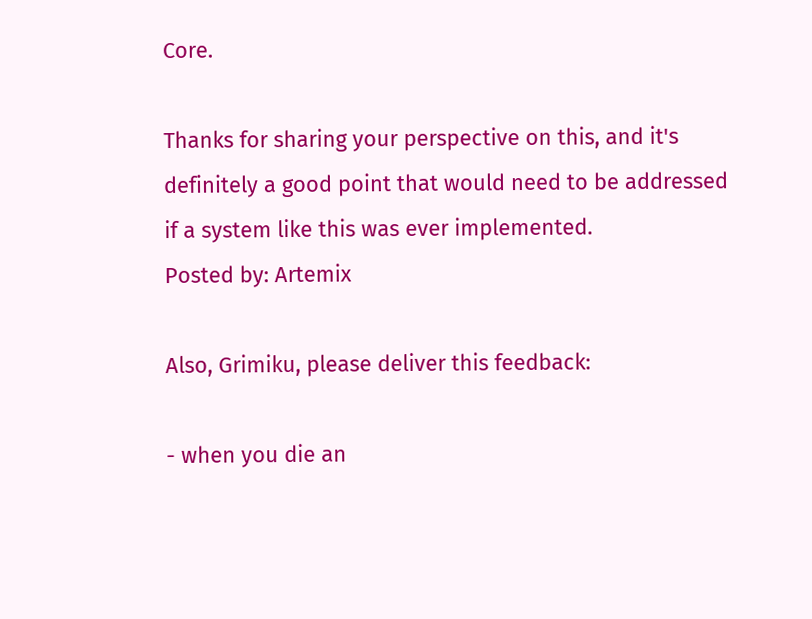Core.

Thanks for sharing your perspective on this, and it's definitely a good point that would need to be addressed if a system like this was ever implemented.
Posted by: Artemix

Also, Grimiku, please deliver this feedback:

- when you die an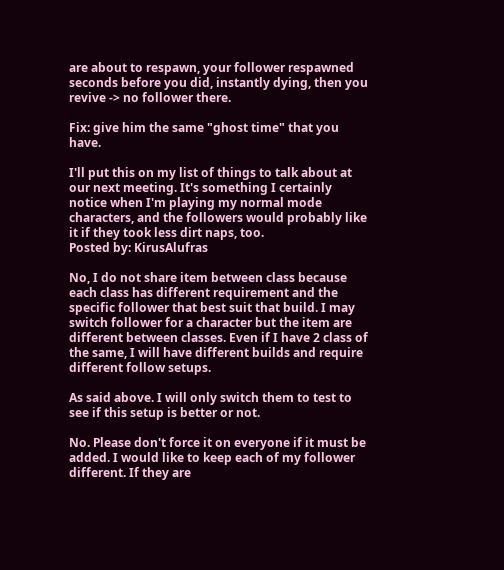are about to respawn, your follower respawned seconds before you did, instantly dying, then you revive -> no follower there.

Fix: give him the same "ghost time" that you have.

I'll put this on my list of things to talk about at our next meeting. It's something I certainly notice when I'm playing my normal mode characters, and the followers would probably like it if they took less dirt naps, too.
Posted by: KirusAlufras

No, I do not share item between class because each class has different requirement and the specific follower that best suit that build. I may switch follower for a character but the item are different between classes. Even if I have 2 class of the same, I will have different builds and require different follow setups.

As said above. I will only switch them to test to see if this setup is better or not.

No. Please don't force it on everyone if it must be added. I would like to keep each of my follower different. If they are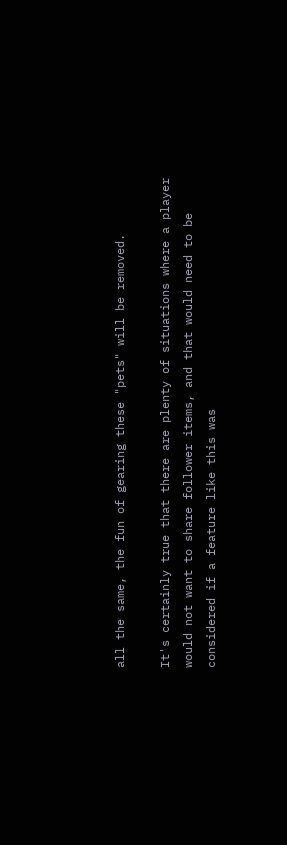all the same, the fun of gearing these "pets" will be removed.

It's certainly true that there are plenty of situations where a player would not want to share follower items, and that would need to be considered if a feature like this was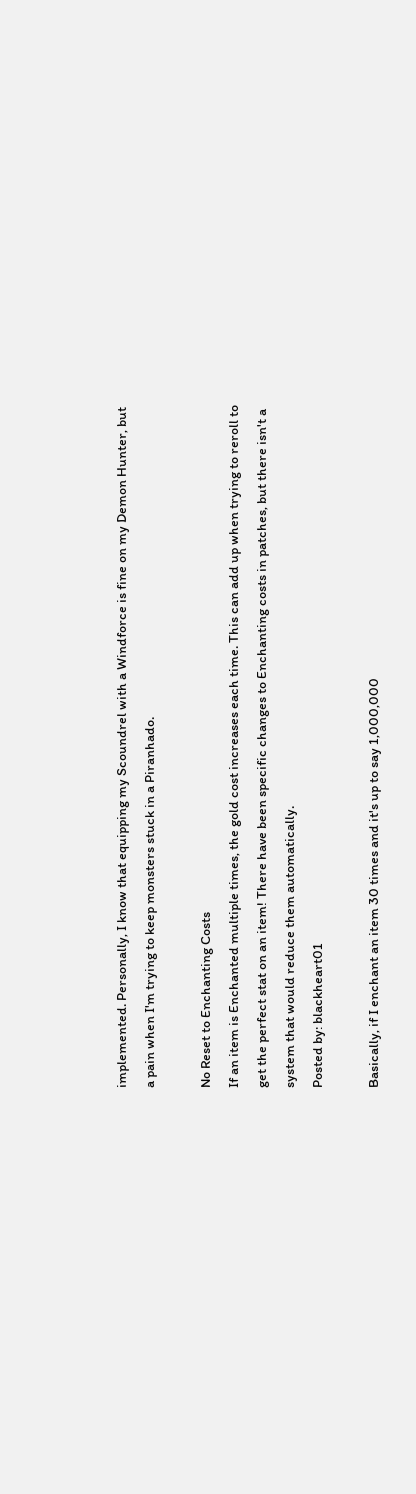implemented. Personally, I know that equipping my Scoundrel with a Windforce is fine on my Demon Hunter, but a pain when I'm trying to keep monsters stuck in a Piranhado.

No Reset to Enchanting Costs
If an item is Enchanted multiple times, the gold cost increases each time. This can add up when trying to reroll to get the perfect stat on an item! There have been specific changes to Enchanting costs in patches, but there isn't a system that would reduce them automatically.
Posted by: blackheart01

Basically, if I enchant an item 30 times and it's up to say 1,000,000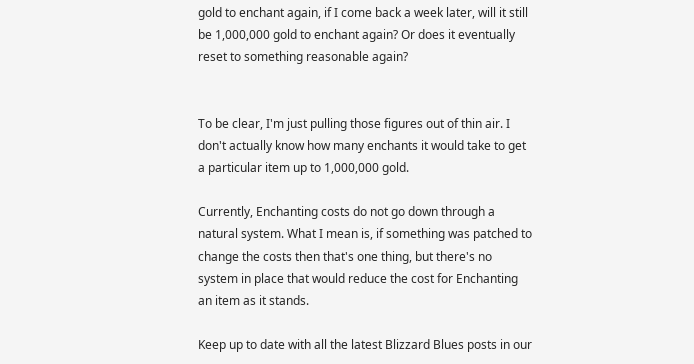gold to enchant again, if I come back a week later, will it still be 1,000,000 gold to enchant again? Or does it eventually reset to something reasonable again?


To be clear, I'm just pulling those figures out of thin air. I don't actually know how many enchants it would take to get a particular item up to 1,000,000 gold.

Currently, Enchanting costs do not go down through a natural system. What I mean is, if something was patched to change the costs then that's one thing, but there's no system in place that would reduce the cost for Enchanting an item as it stands.

Keep up to date with all the latest Blizzard Blues posts in our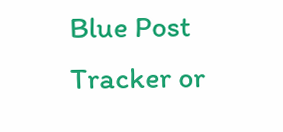Blue Post Tracker or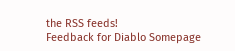the RSS feeds!
Feedback for Diablo Somepage